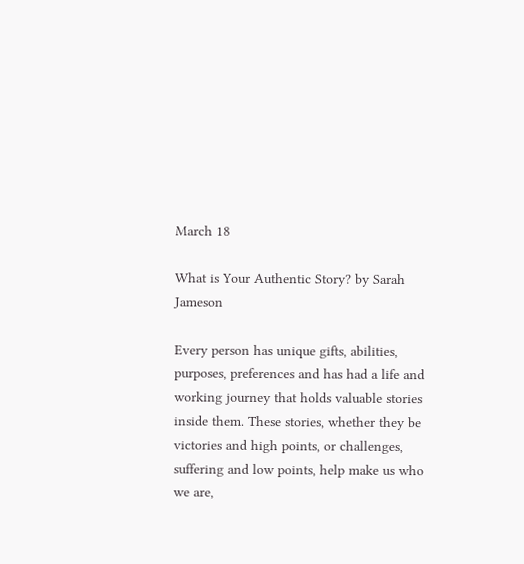March 18

What is Your Authentic Story? by Sarah Jameson

Every person has unique gifts, abilities, purposes, preferences and has had a life and working journey that holds valuable stories inside them. These stories, whether they be victories and high points, or challenges, suffering and low points, help make us who we are,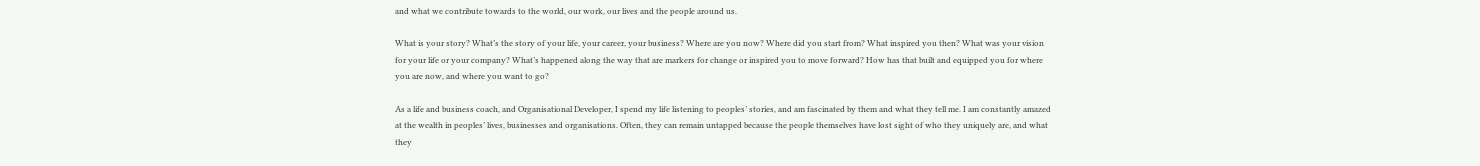and what we contribute towards to the world, our work, our lives and the people around us.

What is your story? What’s the story of your life, your career, your business? Where are you now? Where did you start from? What inspired you then? What was your vision for your life or your company? What’s happened along the way that are markers for change or inspired you to move forward? How has that built and equipped you for where you are now, and where you want to go?

As a life and business coach, and Organisational Developer, I spend my life listening to peoples’ stories, and am fascinated by them and what they tell me. I am constantly amazed at the wealth in peoples’ lives, businesses and organisations. Often, they can remain untapped because the people themselves have lost sight of who they uniquely are, and what they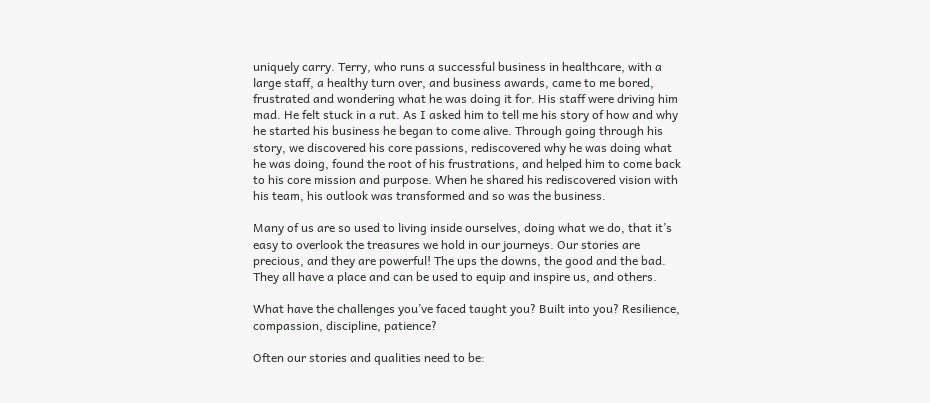uniquely carry. Terry, who runs a successful business in healthcare, with a large staff, a healthy turn over, and business awards, came to me bored, frustrated and wondering what he was doing it for. His staff were driving him mad. He felt stuck in a rut. As I asked him to tell me his story of how and why he started his business he began to come alive. Through going through his story, we discovered his core passions, rediscovered why he was doing what he was doing, found the root of his frustrations, and helped him to come back to his core mission and purpose. When he shared his rediscovered vision with his team, his outlook was transformed and so was the business.

Many of us are so used to living inside ourselves, doing what we do, that it’s easy to overlook the treasures we hold in our journeys. Our stories are precious, and they are powerful! The ups the downs, the good and the bad. They all have a place and can be used to equip and inspire us, and others.

What have the challenges you’ve faced taught you? Built into you? Resilience, compassion, discipline, patience?

Often our stories and qualities need to be: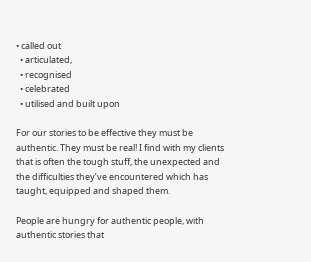• called out
  • articulated,
  • recognised
  • celebrated
  • utilised and built upon

For our stories to be effective they must be authentic. They must be real! I find with my clients that is often the tough stuff, the unexpected and the difficulties they’ve encountered which has taught, equipped and shaped them.

People are hungry for authentic people, with authentic stories that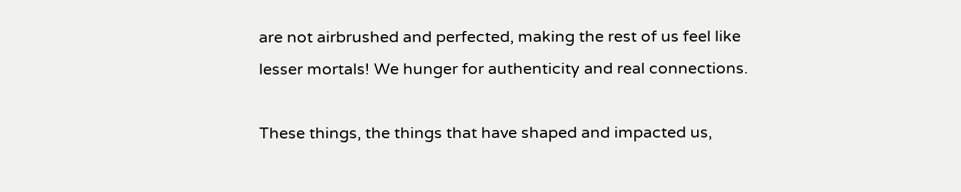are not airbrushed and perfected, making the rest of us feel like lesser mortals! We hunger for authenticity and real connections.

These things, the things that have shaped and impacted us,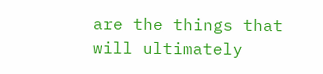are the things that will ultimately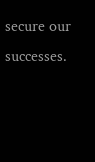secure our successes.